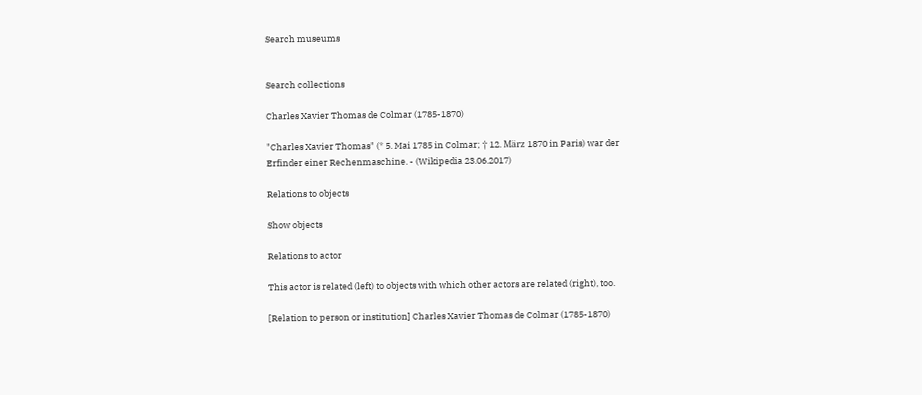Search museums


Search collections

Charles Xavier Thomas de Colmar (1785-1870)

"Charles Xavier Thomas" (* 5. Mai 1785 in Colmar; † 12. März 1870 in Paris) war der Erfinder einer Rechenmaschine. - (Wikipedia 23.06.2017)

Relations to objects

Show objects

Relations to actor

This actor is related (left) to objects with which other actors are related (right), too.

[Relation to person or institution] Charles Xavier Thomas de Colmar (1785-1870)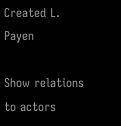Created L. Payen

Show relations to actors